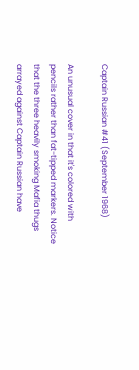Captain Russian #41 (September 1968)

An unusual cover in that it's colored with pencils rather than fat-tipped markers. Notice that the three heavily smoking Mafia thugs arrayed against Captain Russian have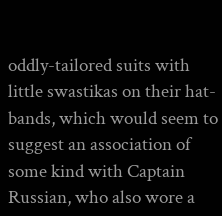oddly-tailored suits with little swastikas on their hat-bands, which would seem to suggest an association of some kind with Captain Russian, who also wore a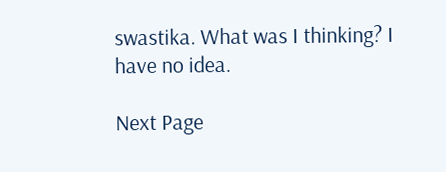swastika. What was I thinking? I have no idea.

Next Page